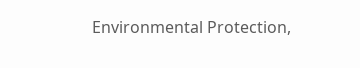Environmental Protection,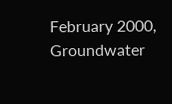February 2000, Groundwater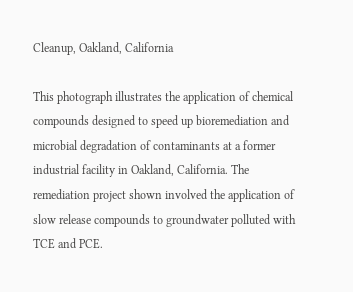Cleanup, Oakland, California

This photograph illustrates the application of chemical compounds designed to speed up bioremediation and microbial degradation of contaminants at a former industrial facility in Oakland, California. The remediation project shown involved the application of slow release compounds to groundwater polluted with TCE and PCE.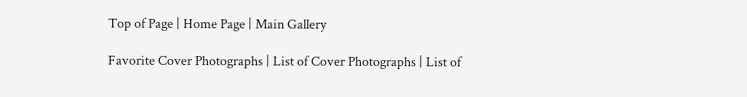Top of Page | Home Page | Main Gallery

Favorite Cover Photographs | List of Cover Photographs | List of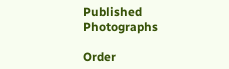Published Photographs

Order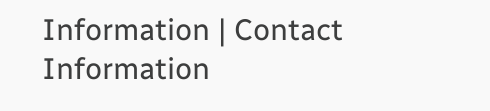Information | Contact Information